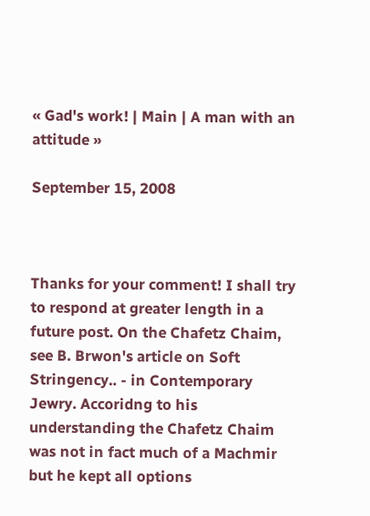« Gad's work! | Main | A man with an attitude »

September 15, 2008



Thanks for your comment! I shall try to respond at greater length in a future post. On the Chafetz Chaim, see B. Brwon's article on Soft Stringency.. - in Contemporary Jewry. Accoridng to his understanding the Chafetz Chaim was not in fact much of a Machmir but he kept all options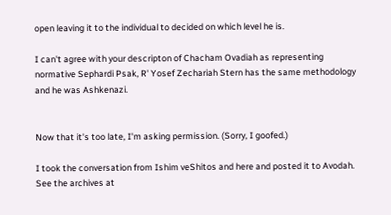open leaving it to the individual to decided on which level he is.

I can't agree with your descripton of Chacham Ovadiah as representing normative Sephardi Psak, R' Yosef Zechariah Stern has the same methodology and he was Ashkenazi.


Now that it's too late, I'm asking permission. (Sorry, I goofed.)

I took the conversation from Ishim veShitos and here and posted it to Avodah. See the archives at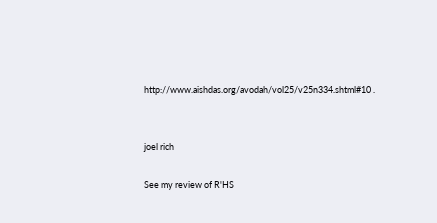http://www.aishdas.org/avodah/vol25/v25n334.shtml#10 .


joel rich

See my review of R'HS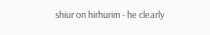shiur on hirhurim - he clearly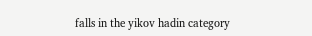falls in the yikov hadin category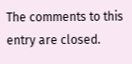The comments to this entry are closed.